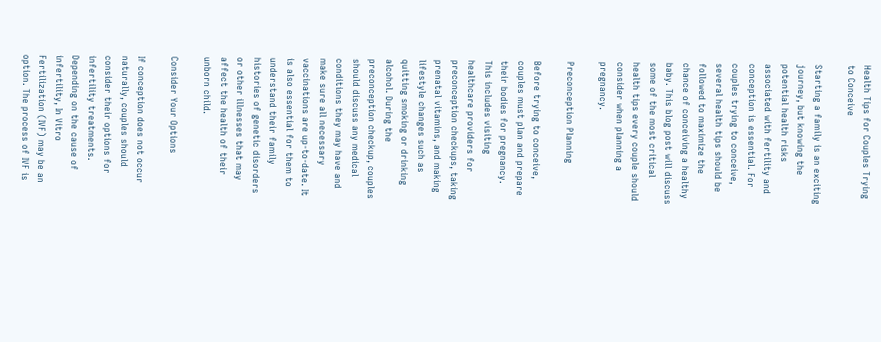Health Tips for Couples Trying to Conceive

Starting a family is an exciting journey, but knowing the potential health risks associated with fertility and conception is essential. For couples trying to conceive, several health tips should be followed to maximize the chance of conceiving a healthy baby. This blog post will discuss some of the most critical health tips every couple should consider when planning a pregnancy.

Preconception Planning

Before trying to conceive, couples must plan and prepare their bodies for pregnancy. This includes visiting healthcare providers for preconception checkups, taking prenatal vitamins, and making lifestyle changes such as quitting smoking or drinking alcohol. During the preconception checkup, couples should discuss any medical conditions they may have and make sure all necessary vaccinations are up-to-date. It is also essential for them to understand their family histories of genetic disorders or other illnesses that may affect the health of their unborn child.

Consider Your Options

If conception does not occur naturally, couples should consider their options for infertility treatments. Depending on the cause of infertility, In Vitro Fertilization (IVF) may be an option. The process of IVF is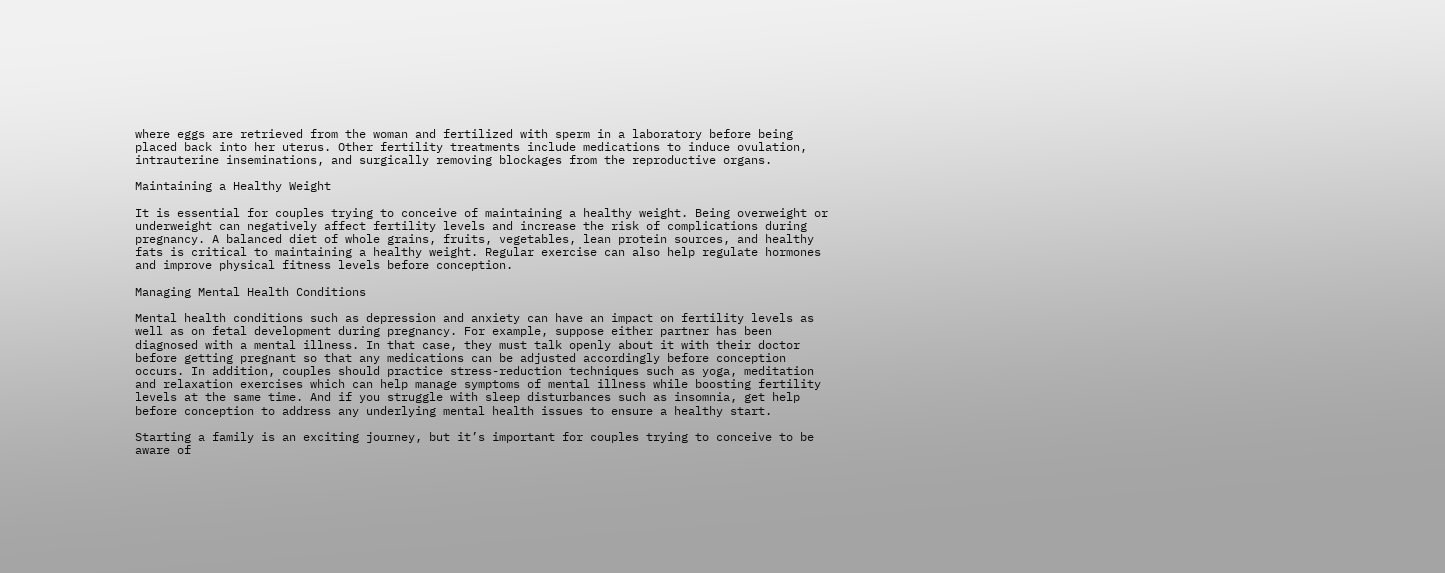where eggs are retrieved from the woman and fertilized with sperm in a laboratory before being placed back into her uterus. Other fertility treatments include medications to induce ovulation, intrauterine inseminations, and surgically removing blockages from the reproductive organs.

Maintaining a Healthy Weight

It is essential for couples trying to conceive of maintaining a healthy weight. Being overweight or underweight can negatively affect fertility levels and increase the risk of complications during pregnancy. A balanced diet of whole grains, fruits, vegetables, lean protein sources, and healthy fats is critical to maintaining a healthy weight. Regular exercise can also help regulate hormones and improve physical fitness levels before conception.

Managing Mental Health Conditions

Mental health conditions such as depression and anxiety can have an impact on fertility levels as well as on fetal development during pregnancy. For example, suppose either partner has been diagnosed with a mental illness. In that case, they must talk openly about it with their doctor before getting pregnant so that any medications can be adjusted accordingly before conception occurs. In addition, couples should practice stress-reduction techniques such as yoga, meditation and relaxation exercises which can help manage symptoms of mental illness while boosting fertility levels at the same time. And if you struggle with sleep disturbances such as insomnia, get help before conception to address any underlying mental health issues to ensure a healthy start.

Starting a family is an exciting journey, but it’s important for couples trying to conceive to be aware of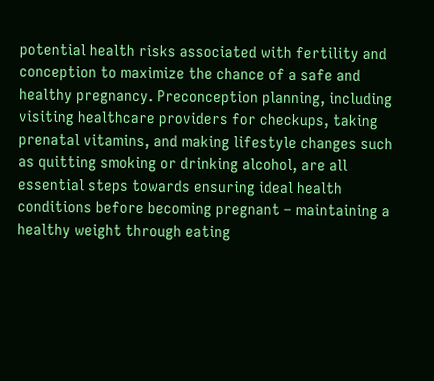potential health risks associated with fertility and conception to maximize the chance of a safe and healthy pregnancy. Preconception planning, including visiting healthcare providers for checkups, taking prenatal vitamins, and making lifestyle changes such as quitting smoking or drinking alcohol, are all essential steps towards ensuring ideal health conditions before becoming pregnant – maintaining a healthy weight through eating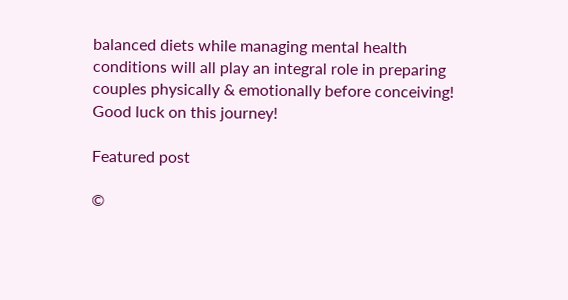balanced diets while managing mental health conditions will all play an integral role in preparing couples physically & emotionally before conceiving! Good luck on this journey!

Featured post

©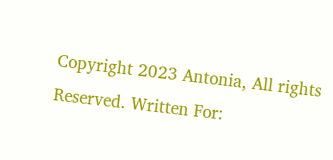Copyright 2023 Antonia, All rights Reserved. Written For: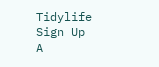Tidylife
Sign Up
A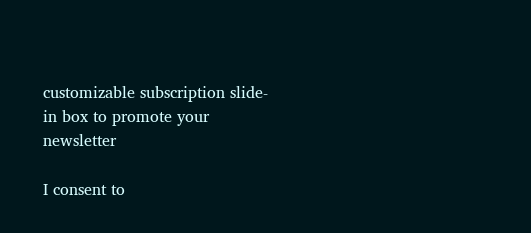customizable subscription slide-in box to promote your newsletter

I consent to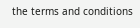the terms and conditions